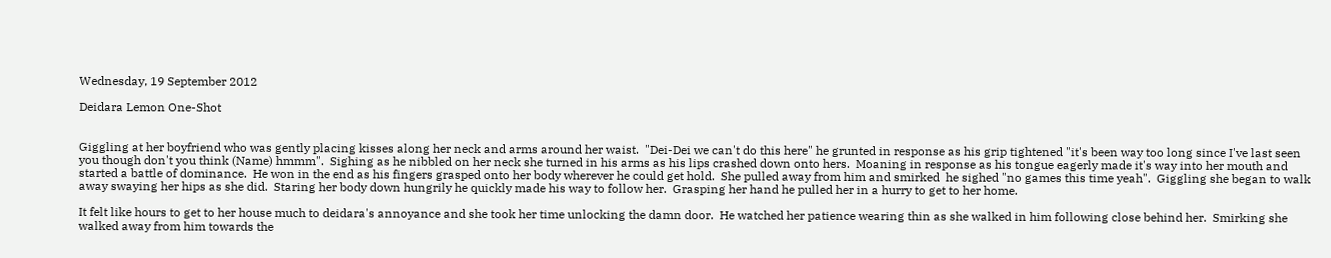Wednesday, 19 September 2012

Deidara Lemon One-Shot


Giggling at her boyfriend who was gently placing kisses along her neck and arms around her waist.  "Dei-Dei we can't do this here" he grunted in response as his grip tightened "it's been way too long since I've last seen you though don't you think (Name) hmmm".  Sighing as he nibbled on her neck she turned in his arms as his lips crashed down onto hers.  Moaning in response as his tongue eagerly made it's way into her mouth and started a battle of dominance.  He won in the end as his fingers grasped onto her body wherever he could get hold.  She pulled away from him and smirked  he sighed "no games this time yeah".  Giggling she began to walk away swaying her hips as she did.  Staring her body down hungrily he quickly made his way to follow her.  Grasping her hand he pulled her in a hurry to get to her home.

It felt like hours to get to her house much to deidara's annoyance and she took her time unlocking the damn door.  He watched her patience wearing thin as she walked in him following close behind her.  Smirking she walked away from him towards the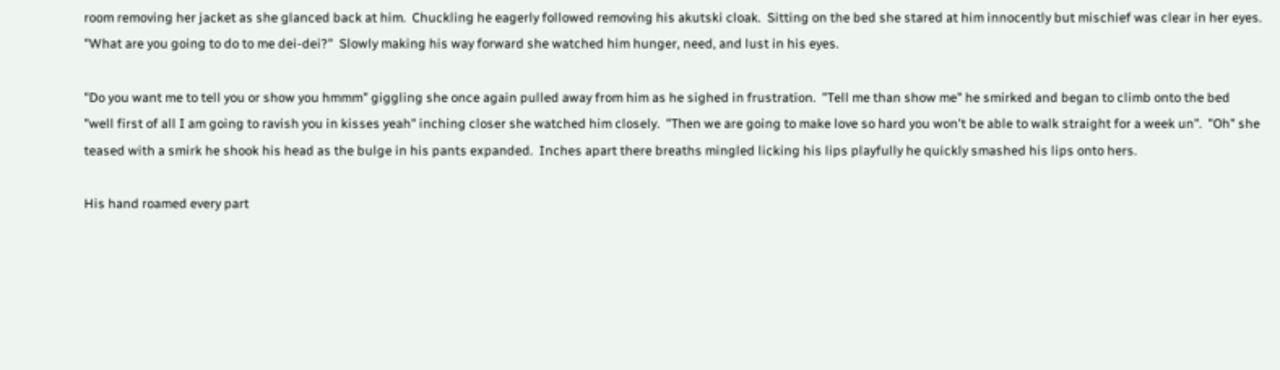room removing her jacket as she glanced back at him.  Chuckling he eagerly followed removing his akutski cloak.  Sitting on the bed she stared at him innocently but mischief was clear in her eyes.  "What are you going to do to me dei-dei?"  Slowly making his way forward she watched him hunger, need, and lust in his eyes.

"Do you want me to tell you or show you hmmm" giggling she once again pulled away from him as he sighed in frustration.  "Tell me than show me" he smirked and began to climb onto the bed "well first of all I am going to ravish you in kisses yeah" inching closer she watched him closely.  "Then we are going to make love so hard you won't be able to walk straight for a week un".  "Oh" she teased with a smirk he shook his head as the bulge in his pants expanded.  Inches apart there breaths mingled licking his lips playfully he quickly smashed his lips onto hers.

His hand roamed every part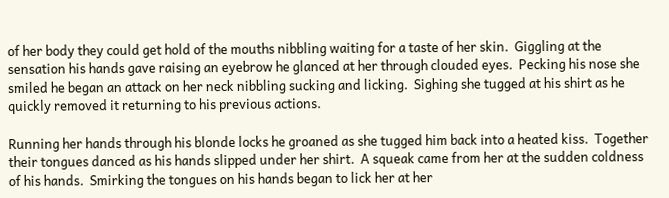of her body they could get hold of the mouths nibbling waiting for a taste of her skin.  Giggling at the sensation his hands gave raising an eyebrow he glanced at her through clouded eyes.  Pecking his nose she smiled he began an attack on her neck nibbling sucking and licking.  Sighing she tugged at his shirt as he quickly removed it returning to his previous actions.

Running her hands through his blonde locks he groaned as she tugged him back into a heated kiss.  Together their tongues danced as his hands slipped under her shirt.  A squeak came from her at the sudden coldness of his hands.  Smirking the tongues on his hands began to lick her at her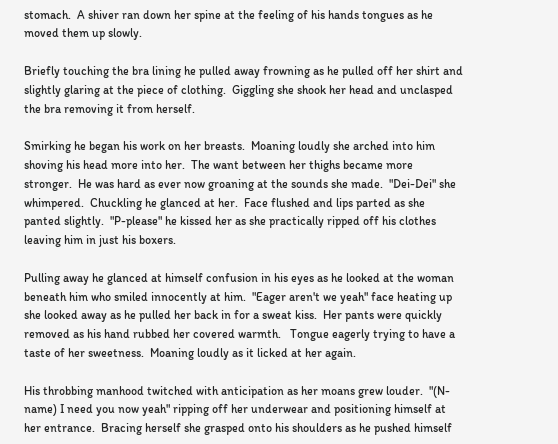stomach.  A shiver ran down her spine at the feeling of his hands tongues as he moved them up slowly.

Briefly touching the bra lining he pulled away frowning as he pulled off her shirt and slightly glaring at the piece of clothing.  Giggling she shook her head and unclasped the bra removing it from herself.

Smirking he began his work on her breasts.  Moaning loudly she arched into him shoving his head more into her.  The want between her thighs became more stronger.  He was hard as ever now groaning at the sounds she made.  "Dei-Dei" she whimpered.  Chuckling he glanced at her.  Face flushed and lips parted as she panted slightly.  "P-please" he kissed her as she practically ripped off his clothes leaving him in just his boxers.

Pulling away he glanced at himself confusion in his eyes as he looked at the woman beneath him who smiled innocently at him.  "Eager aren't we yeah" face heating up she looked away as he pulled her back in for a sweat kiss.  Her pants were quickly removed as his hand rubbed her covered warmth.   Tongue eagerly trying to have a taste of her sweetness.  Moaning loudly as it licked at her again.

His throbbing manhood twitched with anticipation as her moans grew louder.  "(N-name) I need you now yeah" ripping off her underwear and positioning himself at her entrance.  Bracing herself she grasped onto his shoulders as he pushed himself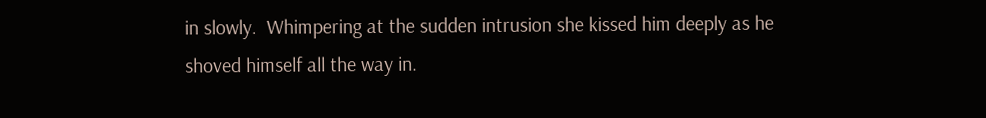in slowly.  Whimpering at the sudden intrusion she kissed him deeply as he shoved himself all the way in.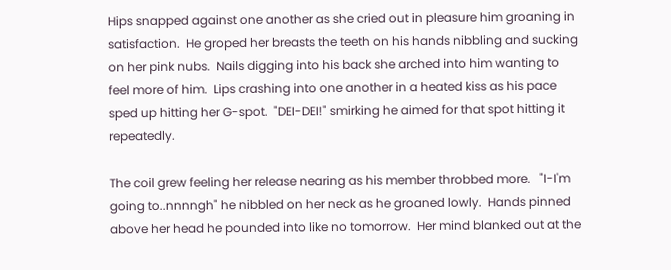Hips snapped against one another as she cried out in pleasure him groaning in satisfaction.  He groped her breasts the teeth on his hands nibbling and sucking on her pink nubs.  Nails digging into his back she arched into him wanting to feel more of him.  Lips crashing into one another in a heated kiss as his pace sped up hitting her G-spot.  "DEI-DEI!" smirking he aimed for that spot hitting it repeatedly.

The coil grew feeling her release nearing as his member throbbed more.   "I-I'm going to..nnnngh" he nibbled on her neck as he groaned lowly.  Hands pinned above her head he pounded into like no tomorrow.  Her mind blanked out at the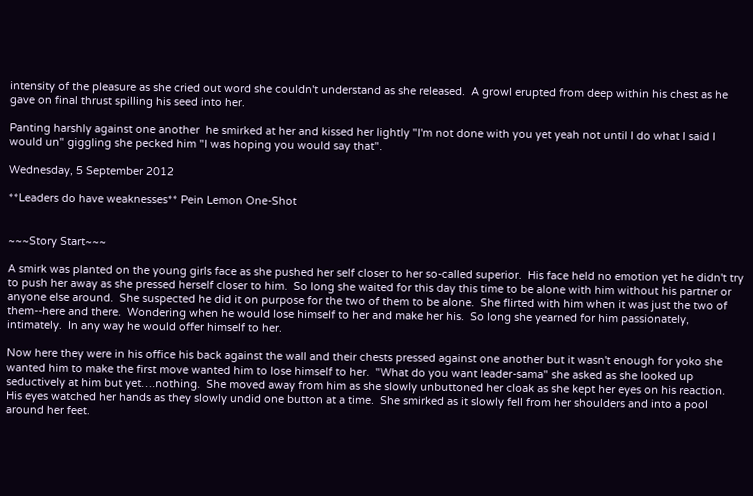intensity of the pleasure as she cried out word she couldn't understand as she released.  A growl erupted from deep within his chest as he gave on final thrust spilling his seed into her.

Panting harshly against one another  he smirked at her and kissed her lightly "I'm not done with you yet yeah not until I do what I said I would un" giggling she pecked him "I was hoping you would say that".

Wednesday, 5 September 2012

**Leaders do have weaknesses** Pein Lemon One-Shot


~~~Story Start~~~

A smirk was planted on the young girls face as she pushed her self closer to her so-called superior.  His face held no emotion yet he didn't try to push her away as she pressed herself closer to him.  So long she waited for this day this time to be alone with him without his partner or anyone else around.  She suspected he did it on purpose for the two of them to be alone.  She flirted with him when it was just the two of them--here and there.  Wondering when he would lose himself to her and make her his.  So long she yearned for him passionately, intimately.  In any way he would offer himself to her.

Now here they were in his office his back against the wall and their chests pressed against one another but it wasn't enough for yoko she wanted him to make the first move wanted him to lose himself to her.  "What do you want leader-sama" she asked as she looked up seductively at him but yet….nothing.  She moved away from him as she slowly unbuttoned her cloak as she kept her eyes on his reaction.  His eyes watched her hands as they slowly undid one button at a time.  She smirked as it slowly fell from her shoulders and into a pool around her feet.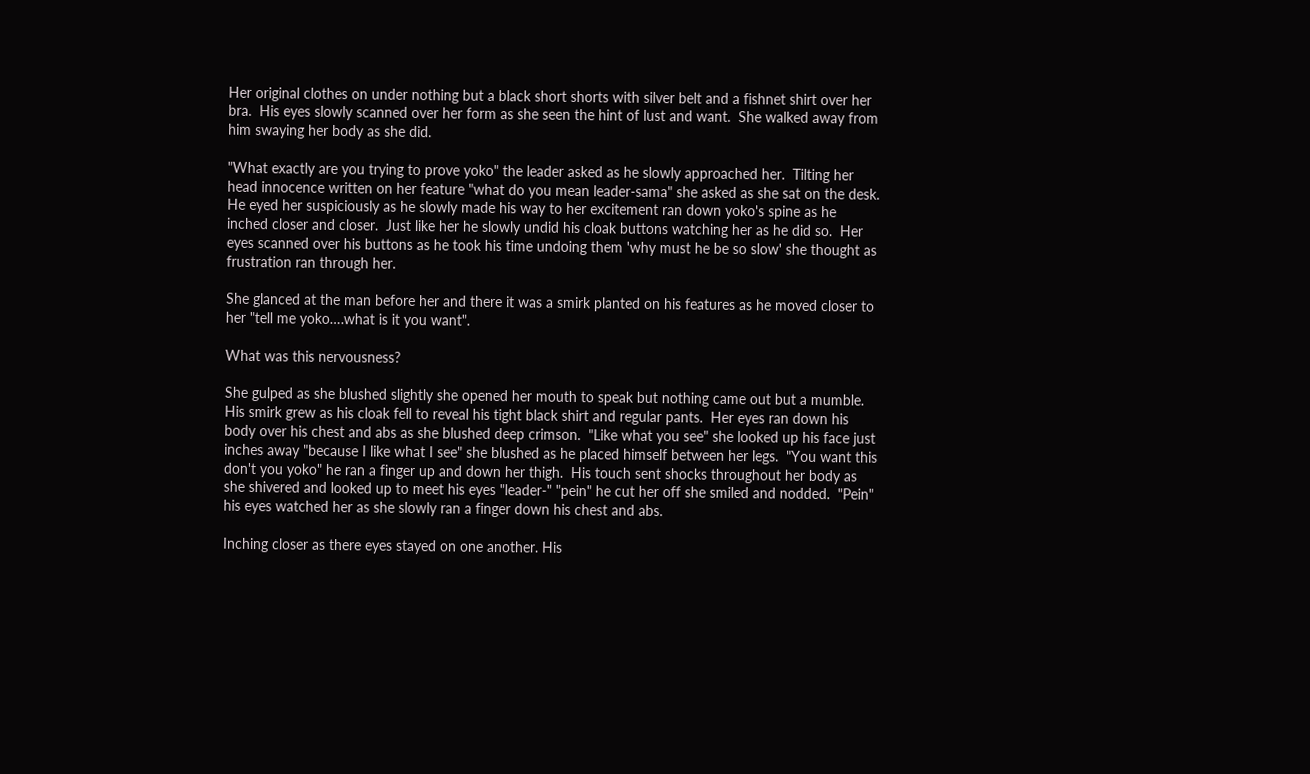Her original clothes on under nothing but a black short shorts with silver belt and a fishnet shirt over her bra.  His eyes slowly scanned over her form as she seen the hint of lust and want.  She walked away from him swaying her body as she did.

"What exactly are you trying to prove yoko" the leader asked as he slowly approached her.  Tilting her head innocence written on her feature "what do you mean leader-sama" she asked as she sat on the desk.  He eyed her suspiciously as he slowly made his way to her excitement ran down yoko's spine as he inched closer and closer.  Just like her he slowly undid his cloak buttons watching her as he did so.  Her eyes scanned over his buttons as he took his time undoing them 'why must he be so slow' she thought as frustration ran through her.

She glanced at the man before her and there it was a smirk planted on his features as he moved closer to her "tell me yoko….what is it you want".

What was this nervousness?

She gulped as she blushed slightly she opened her mouth to speak but nothing came out but a mumble.  His smirk grew as his cloak fell to reveal his tight black shirt and regular pants.  Her eyes ran down his body over his chest and abs as she blushed deep crimson.  "Like what you see" she looked up his face just inches away "because I like what I see" she blushed as he placed himself between her legs.  "You want this don't you yoko" he ran a finger up and down her thigh.  His touch sent shocks throughout her body as she shivered and looked up to meet his eyes "leader-" "pein" he cut her off she smiled and nodded.  "Pein" his eyes watched her as she slowly ran a finger down his chest and abs.

Inching closer as there eyes stayed on one another. His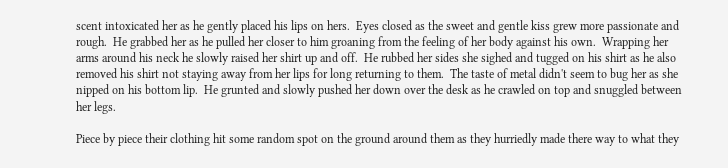scent intoxicated her as he gently placed his lips on hers.  Eyes closed as the sweet and gentle kiss grew more passionate and rough.  He grabbed her as he pulled her closer to him groaning from the feeling of her body against his own.  Wrapping her arms around his neck he slowly raised her shirt up and off.  He rubbed her sides she sighed and tugged on his shirt as he also removed his shirt not staying away from her lips for long returning to them.  The taste of metal didn't seem to bug her as she nipped on his bottom lip.  He grunted and slowly pushed her down over the desk as he crawled on top and snuggled between her legs.

Piece by piece their clothing hit some random spot on the ground around them as they hurriedly made there way to what they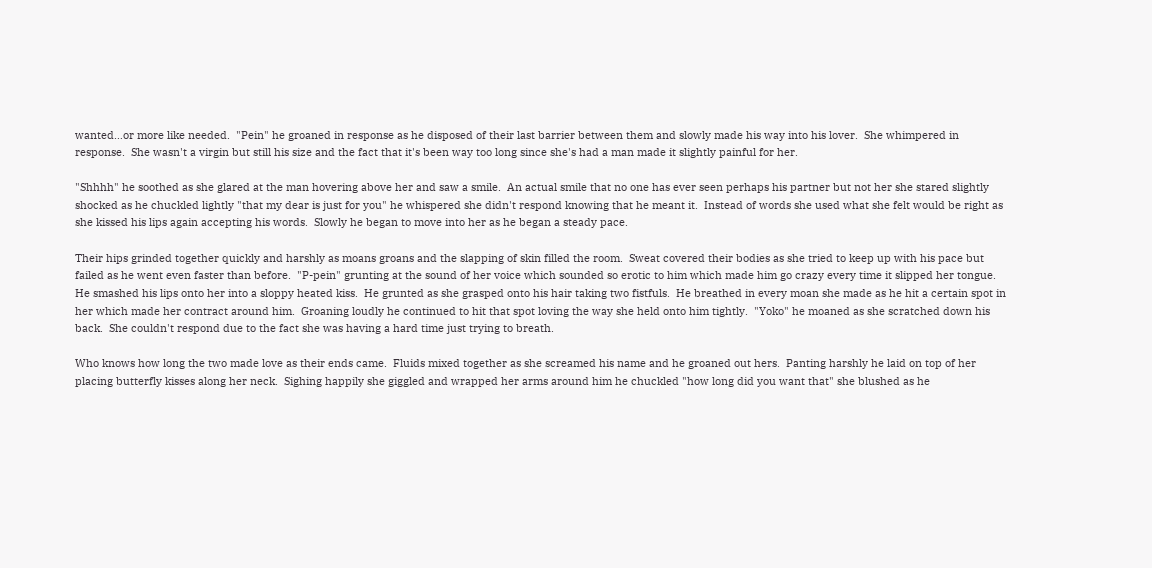wanted…or more like needed.  "Pein" he groaned in response as he disposed of their last barrier between them and slowly made his way into his lover.  She whimpered in response.  She wasn't a virgin but still his size and the fact that it's been way too long since she's had a man made it slightly painful for her.

"Shhhh" he soothed as she glared at the man hovering above her and saw a smile.  An actual smile that no one has ever seen perhaps his partner but not her she stared slightly shocked as he chuckled lightly "that my dear is just for you" he whispered she didn't respond knowing that he meant it.  Instead of words she used what she felt would be right as she kissed his lips again accepting his words.  Slowly he began to move into her as he began a steady pace.

Their hips grinded together quickly and harshly as moans groans and the slapping of skin filled the room.  Sweat covered their bodies as she tried to keep up with his pace but failed as he went even faster than before.  "P-pein" grunting at the sound of her voice which sounded so erotic to him which made him go crazy every time it slipped her tongue.  He smashed his lips onto her into a sloppy heated kiss.  He grunted as she grasped onto his hair taking two fistfuls.  He breathed in every moan she made as he hit a certain spot in her which made her contract around him.  Groaning loudly he continued to hit that spot loving the way she held onto him tightly.  "Yoko" he moaned as she scratched down his back.  She couldn't respond due to the fact she was having a hard time just trying to breath.

Who knows how long the two made love as their ends came.  Fluids mixed together as she screamed his name and he groaned out hers.  Panting harshly he laid on top of her placing butterfly kisses along her neck.  Sighing happily she giggled and wrapped her arms around him he chuckled "how long did you want that" she blushed as he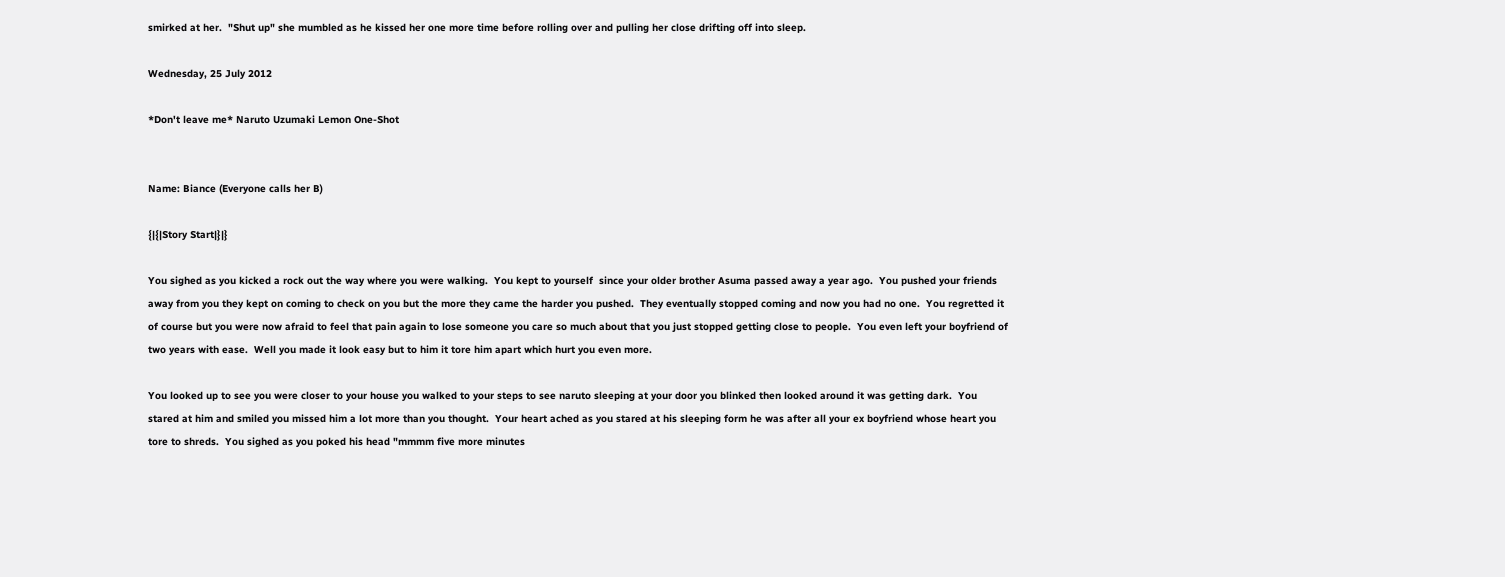smirked at her.  "Shut up" she mumbled as he kissed her one more time before rolling over and pulling her close drifting off into sleep.

Wednesday, 25 July 2012

*Don't leave me* Naruto Uzumaki Lemon One-Shot


Name: Biance (Everyone calls her B)

{|{|Story Start|}|}

You sighed as you kicked a rock out the way where you were walking.  You kept to yourself  since your older brother Asuma passed away a year ago.  You pushed your friends away from you they kept on coming to check on you but the more they came the harder you pushed.  They eventually stopped coming and now you had no one.  You regretted it of course but you were now afraid to feel that pain again to lose someone you care so much about that you just stopped getting close to people.  You even left your boyfriend of two years with ease.  Well you made it look easy but to him it tore him apart which hurt you even more.

You looked up to see you were closer to your house you walked to your steps to see naruto sleeping at your door you blinked then looked around it was getting dark.  You stared at him and smiled you missed him a lot more than you thought.  Your heart ached as you stared at his sleeping form he was after all your ex boyfriend whose heart you tore to shreds.  You sighed as you poked his head "mmmm five more minutes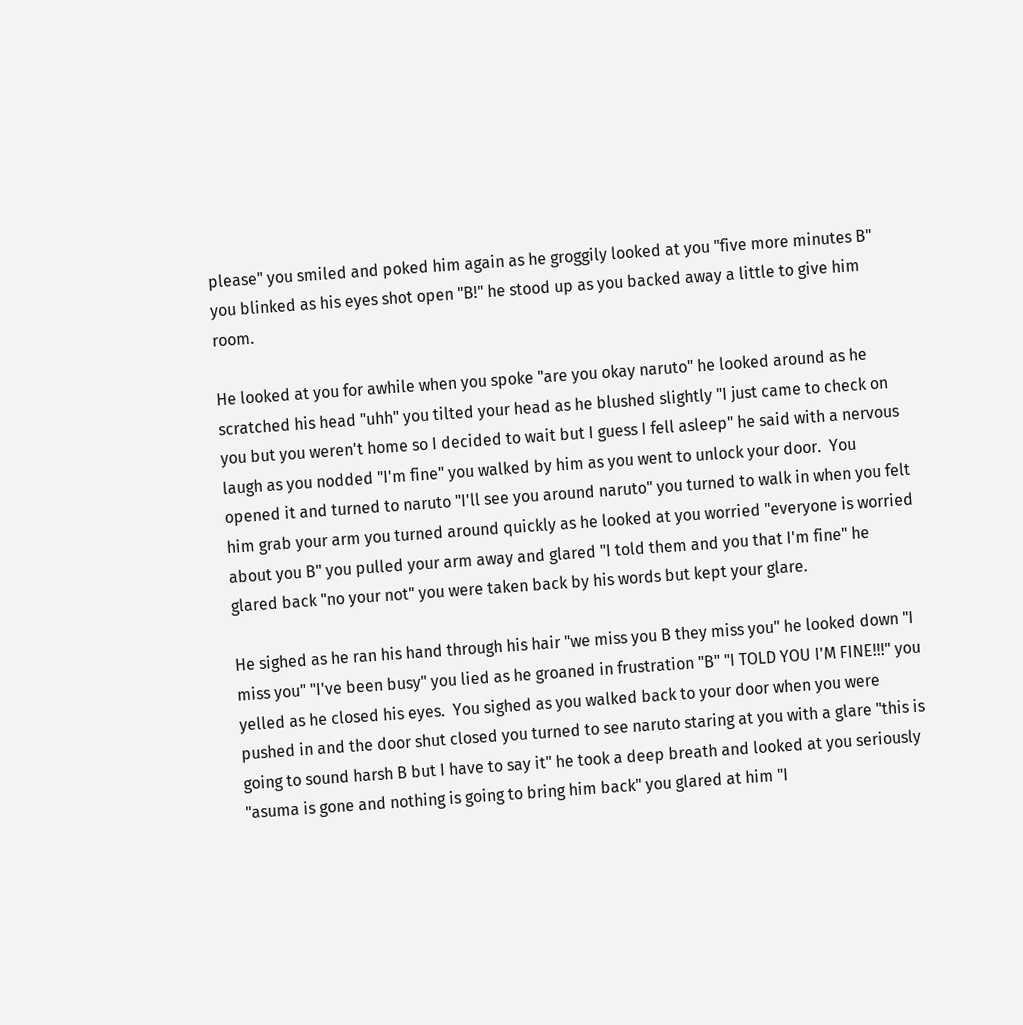please" you smiled and poked him again as he groggily looked at you "five more minutes B" you blinked as his eyes shot open "B!" he stood up as you backed away a little to give him room.

He looked at you for awhile when you spoke "are you okay naruto" he looked around as he scratched his head "uhh" you tilted your head as he blushed slightly "I just came to check on you but you weren't home so I decided to wait but I guess I fell asleep" he said with a nervous laugh as you nodded "I'm fine" you walked by him as you went to unlock your door.  You opened it and turned to naruto "I'll see you around naruto" you turned to walk in when you felt him grab your arm you turned around quickly as he looked at you worried "everyone is worried about you B" you pulled your arm away and glared "I told them and you that I'm fine" he glared back "no your not" you were taken back by his words but kept your glare.

He sighed as he ran his hand through his hair "we miss you B they miss you" he looked down "I miss you" "I've been busy" you lied as he groaned in frustration "B" "I TOLD YOU I'M FINE!!!" you yelled as he closed his eyes.  You sighed as you walked back to your door when you were pushed in and the door shut closed you turned to see naruto staring at you with a glare "this is going to sound harsh B but I have to say it" he took a deep breath and looked at you seriously "asuma is gone and nothing is going to bring him back" you glared at him "I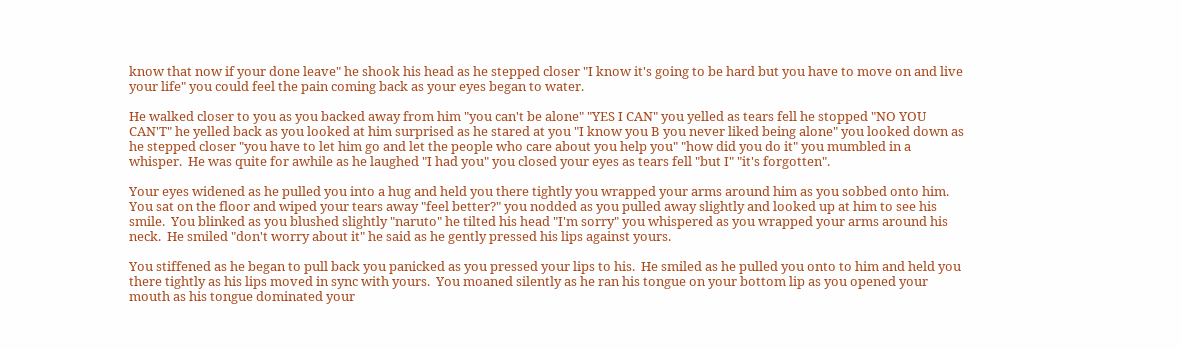know that now if your done leave" he shook his head as he stepped closer "I know it's going to be hard but you have to move on and live your life" you could feel the pain coming back as your eyes began to water.

He walked closer to you as you backed away from him "you can't be alone" "YES I CAN" you yelled as tears fell he stopped "NO YOU CAN'T" he yelled back as you looked at him surprised as he stared at you "I know you B you never liked being alone" you looked down as he stepped closer "you have to let him go and let the people who care about you help you" "how did you do it" you mumbled in a whisper.  He was quite for awhile as he laughed "I had you" you closed your eyes as tears fell "but I" "it's forgotten".

Your eyes widened as he pulled you into a hug and held you there tightly you wrapped your arms around him as you sobbed onto him.  You sat on the floor and wiped your tears away "feel better?" you nodded as you pulled away slightly and looked up at him to see his smile.  You blinked as you blushed slightly "naruto" he tilted his head "I'm sorry" you whispered as you wrapped your arms around his neck.  He smiled "don't worry about it" he said as he gently pressed his lips against yours.

You stiffened as he began to pull back you panicked as you pressed your lips to his.  He smiled as he pulled you onto to him and held you there tightly as his lips moved in sync with yours.  You moaned silently as he ran his tongue on your bottom lip as you opened your mouth as his tongue dominated your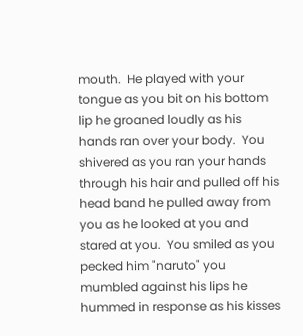mouth.  He played with your tongue as you bit on his bottom lip he groaned loudly as his hands ran over your body.  You shivered as you ran your hands through his hair and pulled off his head band he pulled away from you as he looked at you and stared at you.  You smiled as you pecked him "naruto" you mumbled against his lips he hummed in response as his kisses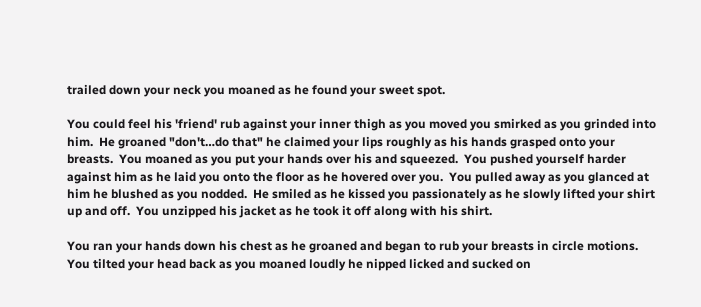trailed down your neck you moaned as he found your sweet spot.

You could feel his 'friend' rub against your inner thigh as you moved you smirked as you grinded into him.  He groaned "don't…do that" he claimed your lips roughly as his hands grasped onto your breasts.  You moaned as you put your hands over his and squeezed.  You pushed yourself harder against him as he laid you onto the floor as he hovered over you.  You pulled away as you glanced at him he blushed as you nodded.  He smiled as he kissed you passionately as he slowly lifted your shirt up and off.  You unzipped his jacket as he took it off along with his shirt.

You ran your hands down his chest as he groaned and began to rub your breasts in circle motions.  You tilted your head back as you moaned loudly he nipped licked and sucked on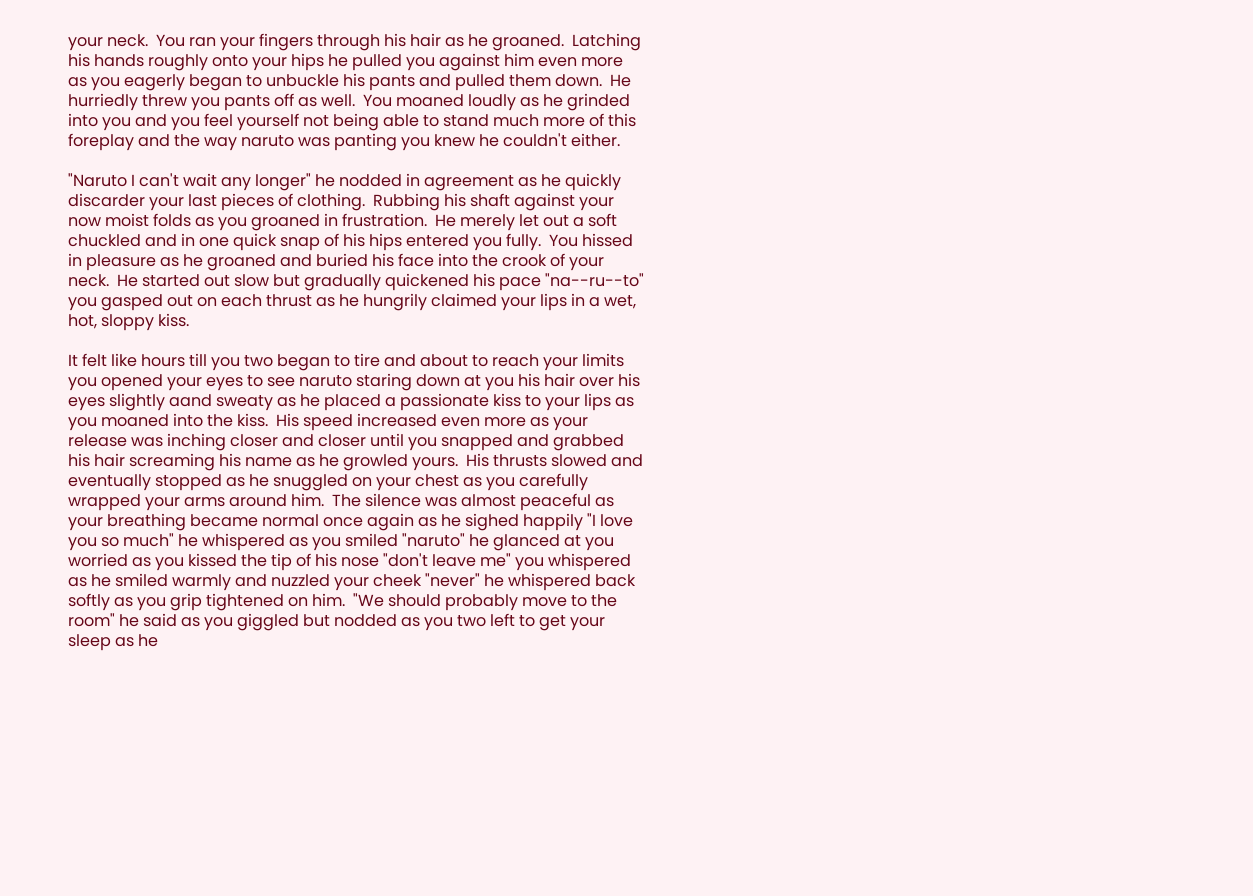your neck.  You ran your fingers through his hair as he groaned.  Latching his hands roughly onto your hips he pulled you against him even more as you eagerly began to unbuckle his pants and pulled them down.  He hurriedly threw you pants off as well.  You moaned loudly as he grinded into you and you feel yourself not being able to stand much more of this foreplay and the way naruto was panting you knew he couldn't either.

"Naruto I can't wait any longer" he nodded in agreement as he quickly discarder your last pieces of clothing.  Rubbing his shaft against your now moist folds as you groaned in frustration.  He merely let out a soft chuckled and in one quick snap of his hips entered you fully.  You hissed in pleasure as he groaned and buried his face into the crook of your neck.  He started out slow but gradually quickened his pace "na--ru--to" you gasped out on each thrust as he hungrily claimed your lips in a wet, hot, sloppy kiss.

It felt like hours till you two began to tire and about to reach your limits you opened your eyes to see naruto staring down at you his hair over his eyes slightly aand sweaty as he placed a passionate kiss to your lips as you moaned into the kiss.  His speed increased even more as your release was inching closer and closer until you snapped and grabbed his hair screaming his name as he growled yours.  His thrusts slowed and eventually stopped as he snuggled on your chest as you carefully wrapped your arms around him.  The silence was almost peaceful as your breathing became normal once again as he sighed happily "I love you so much" he whispered as you smiled "naruto" he glanced at you worried as you kissed the tip of his nose "don't leave me" you whispered as he smiled warmly and nuzzled your cheek "never" he whispered back softly as you grip tightened on him.  "We should probably move to the room" he said as you giggled but nodded as you two left to get your sleep as he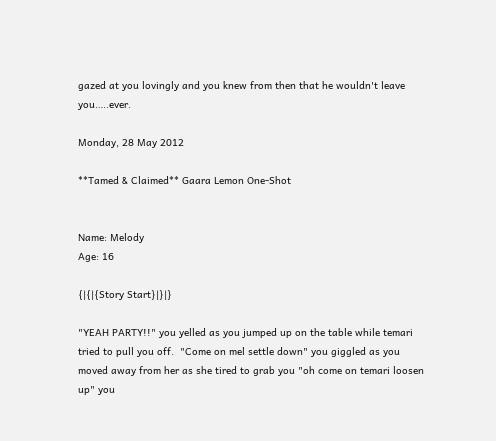gazed at you lovingly and you knew from then that he wouldn't leave you…..ever.

Monday, 28 May 2012

**Tamed & Claimed** Gaara Lemon One-Shot


Name: Melody
Age: 16

{|{|{Story Start}|}|}

"YEAH PARTY!!" you yelled as you jumped up on the table while temari tried to pull you off.  "Come on mel settle down" you giggled as you moved away from her as she tired to grab you "oh come on temari loosen up" you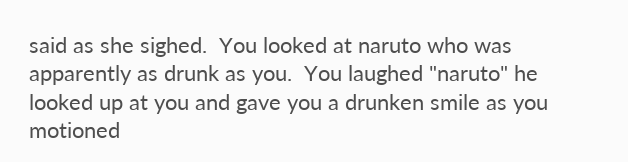said as she sighed.  You looked at naruto who was apparently as drunk as you.  You laughed "naruto" he looked up at you and gave you a drunken smile as you motioned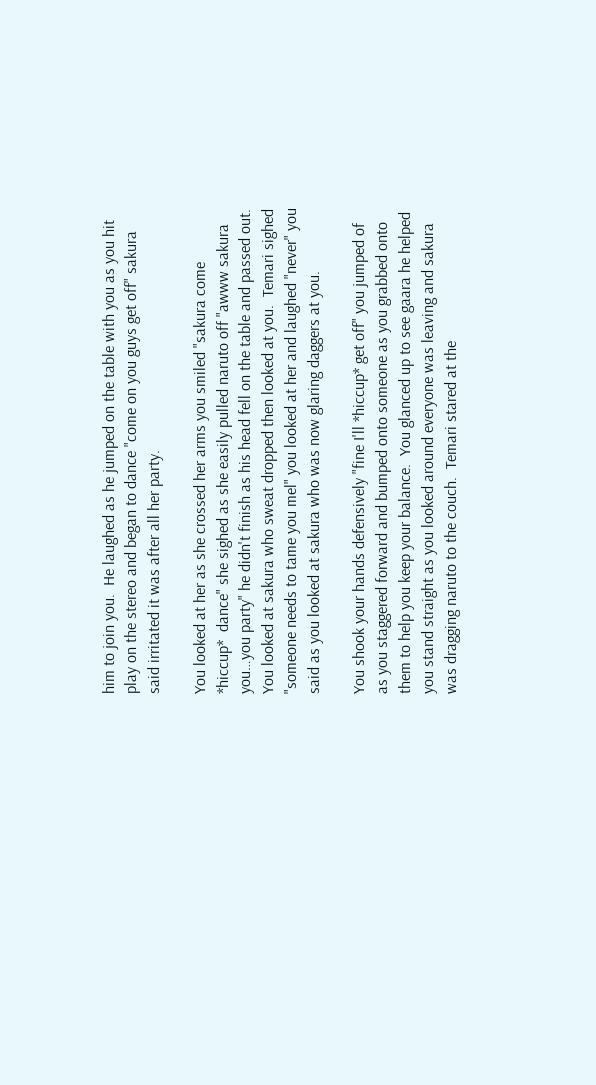him to join you.  He laughed as he jumped on the table with you as you hit play on the stereo and began to dance "come on you guys get off" sakura said irritated it was after all her party.

You looked at her as she crossed her arms you smiled "sakura come *hiccup*  dance" she sighed as she easily pulled naruto off "awww sakura you…you party" he didn't finish as his head fell on the table and passed out.  You looked at sakura who sweat dropped then looked at you.  Temari sighed "someone needs to tame you mel" you looked at her and laughed "never" you said as you looked at sakura who was now glaring daggers at you.

You shook your hands defensively "fine I'll *hiccup* get off" you jumped of as you staggered forward and bumped onto someone as you grabbed onto them to help you keep your balance.  You glanced up to see gaara he helped you stand straight as you looked around everyone was leaving and sakura was dragging naruto to the couch.  Temari stared at the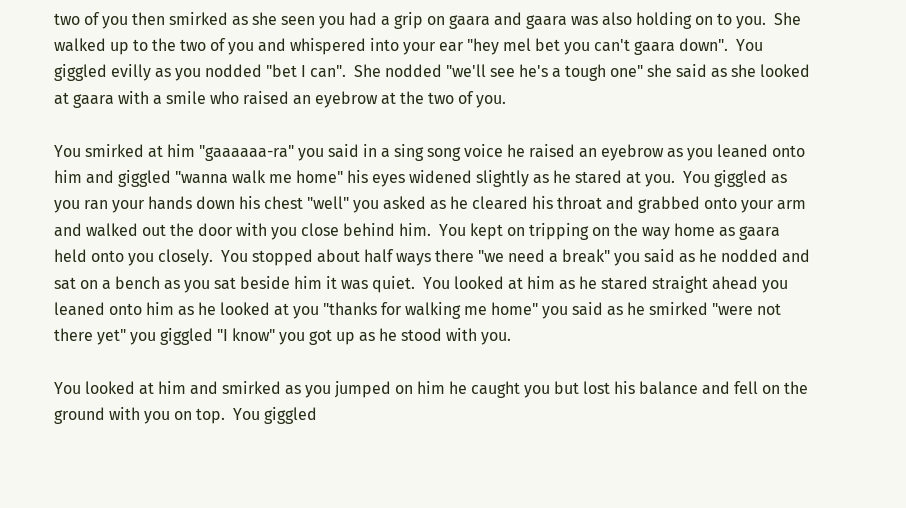two of you then smirked as she seen you had a grip on gaara and gaara was also holding on to you.  She walked up to the two of you and whispered into your ear "hey mel bet you can't gaara down".  You giggled evilly as you nodded "bet I can".  She nodded "we'll see he's a tough one" she said as she looked at gaara with a smile who raised an eyebrow at the two of you.

You smirked at him "gaaaaaa-ra" you said in a sing song voice he raised an eyebrow as you leaned onto him and giggled "wanna walk me home" his eyes widened slightly as he stared at you.  You giggled as you ran your hands down his chest "well" you asked as he cleared his throat and grabbed onto your arm and walked out the door with you close behind him.  You kept on tripping on the way home as gaara held onto you closely.  You stopped about half ways there "we need a break" you said as he nodded and sat on a bench as you sat beside him it was quiet.  You looked at him as he stared straight ahead you leaned onto him as he looked at you "thanks for walking me home" you said as he smirked "were not there yet" you giggled "I know" you got up as he stood with you.

You looked at him and smirked as you jumped on him he caught you but lost his balance and fell on the ground with you on top.  You giggled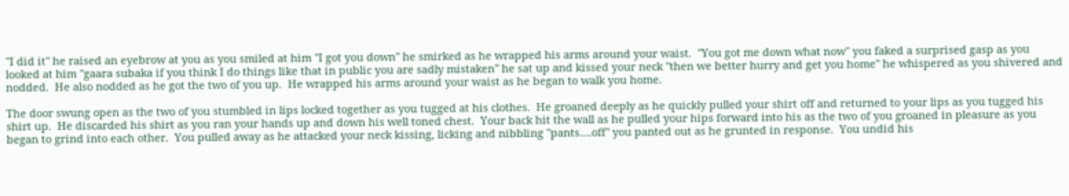"I did it" he raised an eyebrow at you as you smiled at him "I got you down" he smirked as he wrapped his arms around your waist.  "You got me down what now" you faked a surprised gasp as you looked at him "gaara subaka if you think I do things like that in public you are sadly mistaken" he sat up and kissed your neck "then we better hurry and get you home" he whispered as you shivered and nodded.  He also nodded as he got the two of you up.  He wrapped his arms around your waist as he began to walk you home.

The door swung open as the two of you stumbled in lips locked together as you tugged at his clothes.  He groaned deeply as he quickly pulled your shirt off and returned to your lips as you tugged his shirt up.  He discarded his shirt as you ran your hands up and down his well toned chest.  Your back hit the wall as he pulled your hips forward into his as the two of you groaned in pleasure as you began to grind into each other.  You pulled away as he attacked your neck kissing, licking and nibbling "pants….off" you panted out as he grunted in response.  You undid his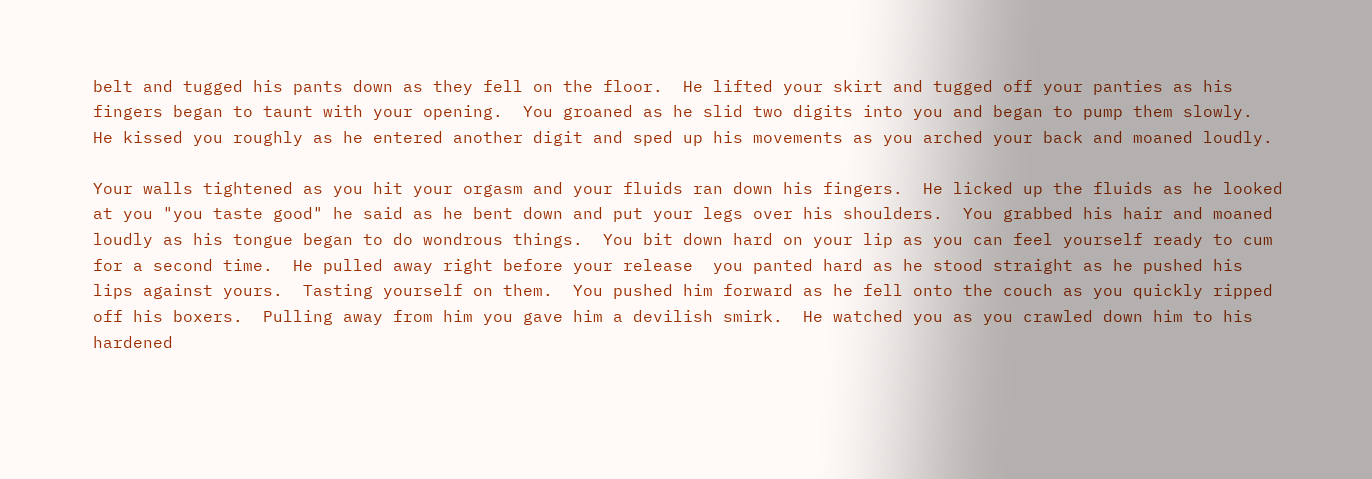belt and tugged his pants down as they fell on the floor.  He lifted your skirt and tugged off your panties as his fingers began to taunt with your opening.  You groaned as he slid two digits into you and began to pump them slowly.  He kissed you roughly as he entered another digit and sped up his movements as you arched your back and moaned loudly.

Your walls tightened as you hit your orgasm and your fluids ran down his fingers.  He licked up the fluids as he looked at you "you taste good" he said as he bent down and put your legs over his shoulders.  You grabbed his hair and moaned loudly as his tongue began to do wondrous things.  You bit down hard on your lip as you can feel yourself ready to cum for a second time.  He pulled away right before your release  you panted hard as he stood straight as he pushed his lips against yours.  Tasting yourself on them.  You pushed him forward as he fell onto the couch as you quickly ripped off his boxers.  Pulling away from him you gave him a devilish smirk.  He watched you as you crawled down him to his hardened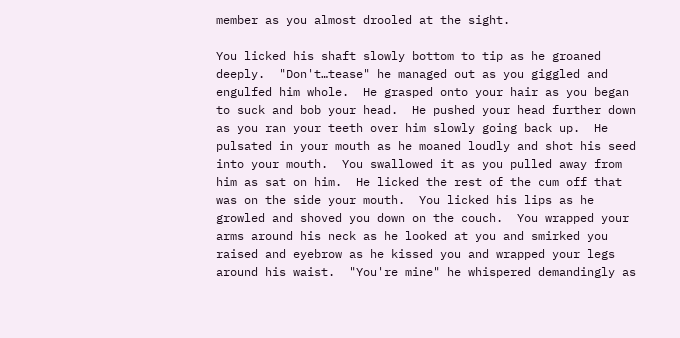member as you almost drooled at the sight.

You licked his shaft slowly bottom to tip as he groaned deeply.  "Don't…tease" he managed out as you giggled and engulfed him whole.  He grasped onto your hair as you began to suck and bob your head.  He pushed your head further down as you ran your teeth over him slowly going back up.  He pulsated in your mouth as he moaned loudly and shot his seed into your mouth.  You swallowed it as you pulled away from him as sat on him.  He licked the rest of the cum off that was on the side your mouth.  You licked his lips as he growled and shoved you down on the couch.  You wrapped your arms around his neck as he looked at you and smirked you raised and eyebrow as he kissed you and wrapped your legs around his waist.  "You're mine" he whispered demandingly as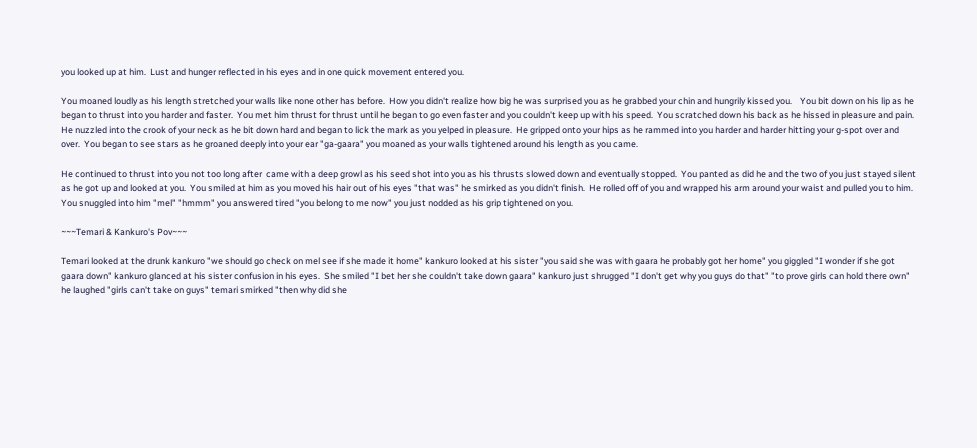you looked up at him.  Lust and hunger reflected in his eyes and in one quick movement entered you.

You moaned loudly as his length stretched your walls like none other has before.  How you didn't realize how big he was surprised you as he grabbed your chin and hungrily kissed you.    You bit down on his lip as he began to thrust into you harder and faster.  You met him thrust for thrust until he began to go even faster and you couldn't keep up with his speed.  You scratched down his back as he hissed in pleasure and pain.  He nuzzled into the crook of your neck as he bit down hard and began to lick the mark as you yelped in pleasure.  He gripped onto your hips as he rammed into you harder and harder hitting your g-spot over and over.  You began to see stars as he groaned deeply into your ear "ga-gaara" you moaned as your walls tightened around his length as you came.

He continued to thrust into you not too long after  came with a deep growl as his seed shot into you as his thrusts slowed down and eventually stopped.  You panted as did he and the two of you just stayed silent as he got up and looked at you.  You smiled at him as you moved his hair out of his eyes "that was" he smirked as you didn't finish.  He rolled off of you and wrapped his arm around your waist and pulled you to him.  You snuggled into him "mel" "hmmm" you answered tired "you belong to me now" you just nodded as his grip tightened on you.

~~~Temari & Kankuro's Pov~~~

Temari looked at the drunk kankuro "we should go check on mel see if she made it home" kankuro looked at his sister "you said she was with gaara he probably got her home" you giggled "I wonder if she got gaara down" kankuro glanced at his sister confusion in his eyes.  She smiled "I bet her she couldn't take down gaara" kankuro just shrugged "I don't get why you guys do that" "to prove girls can hold there own" he laughed "girls can't take on guys" temari smirked "then why did she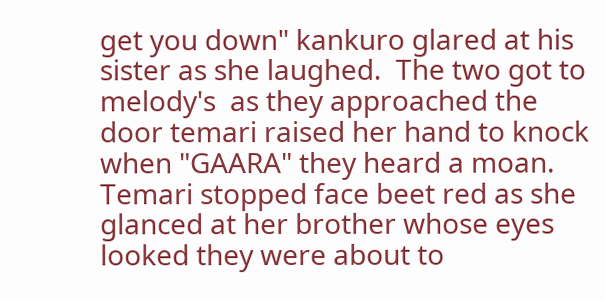get you down" kankuro glared at his sister as she laughed.  The two got to melody's  as they approached the door temari raised her hand to knock when "GAARA" they heard a moan.  Temari stopped face beet red as she glanced at her brother whose eyes looked they were about to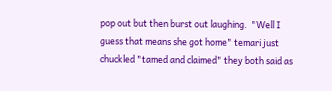pop out but then burst out laughing.  "Well I guess that means she got home" temari just chuckled "tamed and claimed" they both said as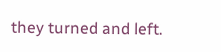they turned and left.